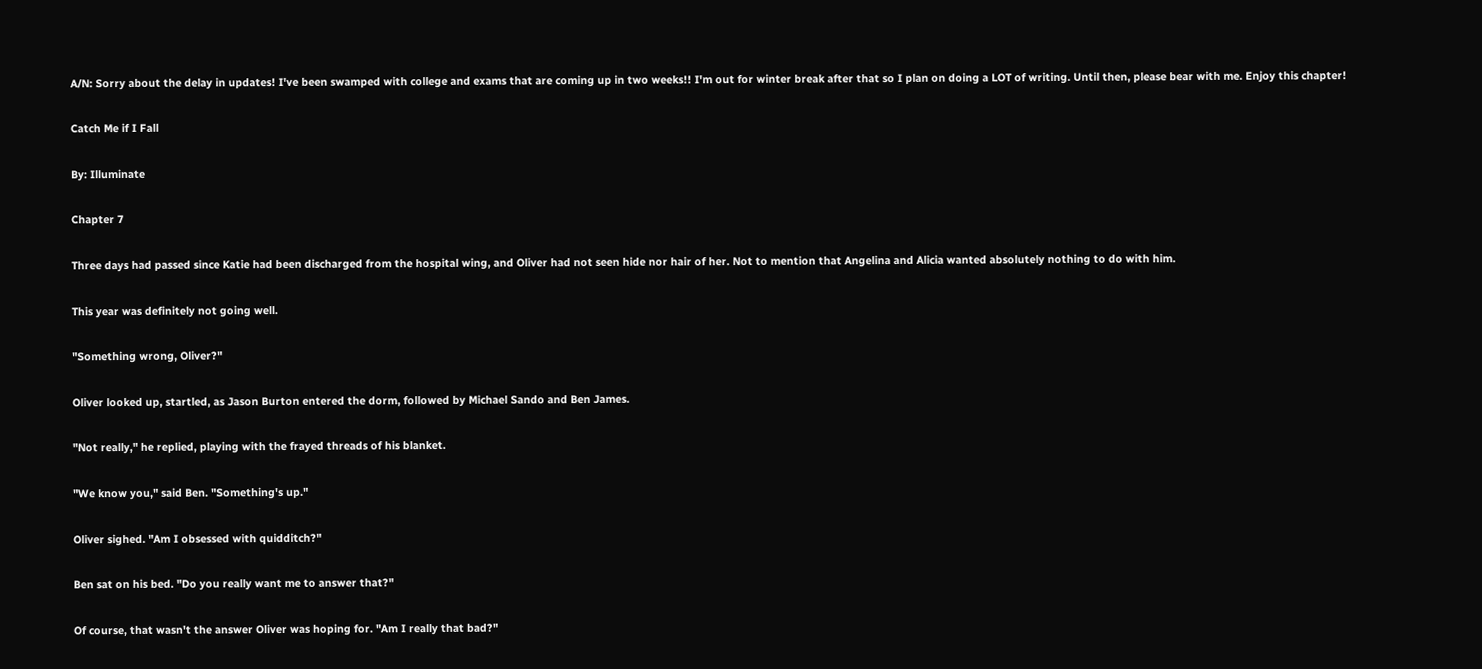A/N: Sorry about the delay in updates! I've been swamped with college and exams that are coming up in two weeks!! I'm out for winter break after that so I plan on doing a LOT of writing. Until then, please bear with me. Enjoy this chapter!

Catch Me if I Fall

By: Illuminate

Chapter 7

Three days had passed since Katie had been discharged from the hospital wing, and Oliver had not seen hide nor hair of her. Not to mention that Angelina and Alicia wanted absolutely nothing to do with him.

This year was definitely not going well.

"Something wrong, Oliver?"

Oliver looked up, startled, as Jason Burton entered the dorm, followed by Michael Sando and Ben James.

"Not really," he replied, playing with the frayed threads of his blanket.

"We know you," said Ben. "Something's up."

Oliver sighed. "Am I obsessed with quidditch?"

Ben sat on his bed. "Do you really want me to answer that?"

Of course, that wasn't the answer Oliver was hoping for. "Am I really that bad?"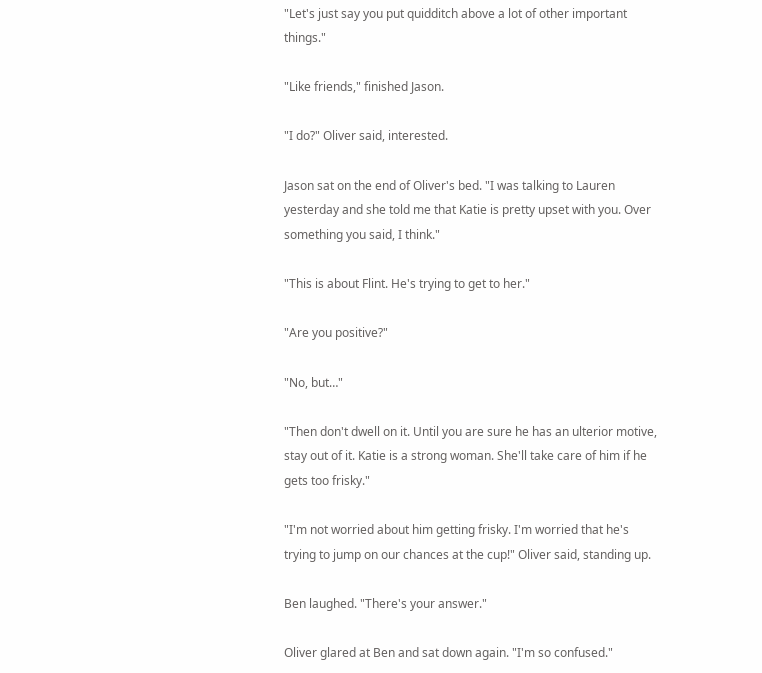"Let's just say you put quidditch above a lot of other important things."

"Like friends," finished Jason.

"I do?" Oliver said, interested.

Jason sat on the end of Oliver's bed. "I was talking to Lauren yesterday and she told me that Katie is pretty upset with you. Over something you said, I think."

"This is about Flint. He's trying to get to her."

"Are you positive?"

"No, but…"

"Then don't dwell on it. Until you are sure he has an ulterior motive, stay out of it. Katie is a strong woman. She'll take care of him if he gets too frisky."

"I'm not worried about him getting frisky. I'm worried that he's trying to jump on our chances at the cup!" Oliver said, standing up.

Ben laughed. "There's your answer."

Oliver glared at Ben and sat down again. "I'm so confused."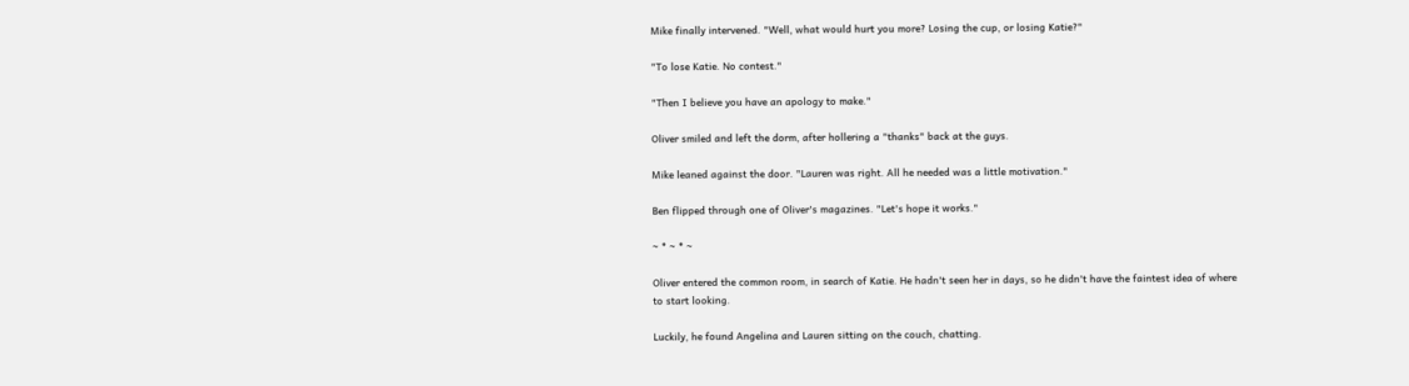Mike finally intervened. "Well, what would hurt you more? Losing the cup, or losing Katie?"

"To lose Katie. No contest."

"Then I believe you have an apology to make."

Oliver smiled and left the dorm, after hollering a "thanks" back at the guys.

Mike leaned against the door. "Lauren was right. All he needed was a little motivation."

Ben flipped through one of Oliver's magazines. "Let's hope it works."

~ * ~ * ~

Oliver entered the common room, in search of Katie. He hadn't seen her in days, so he didn't have the faintest idea of where to start looking.

Luckily, he found Angelina and Lauren sitting on the couch, chatting.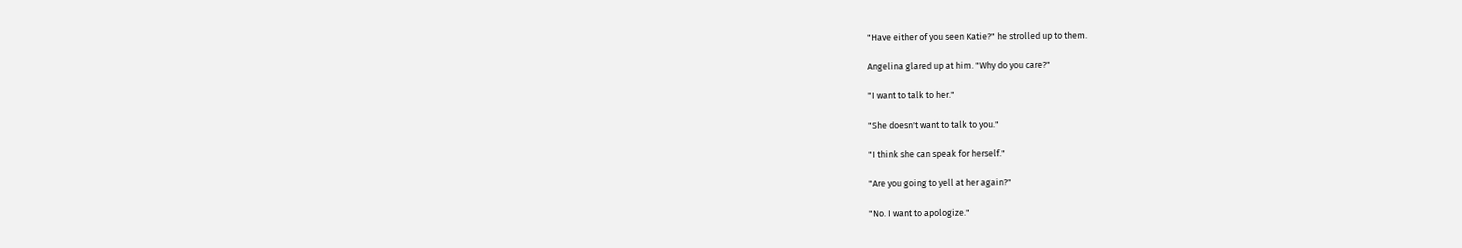"Have either of you seen Katie?" he strolled up to them.

Angelina glared up at him. "Why do you care?"

"I want to talk to her."

"She doesn't want to talk to you."

"I think she can speak for herself."

"Are you going to yell at her again?"

"No. I want to apologize."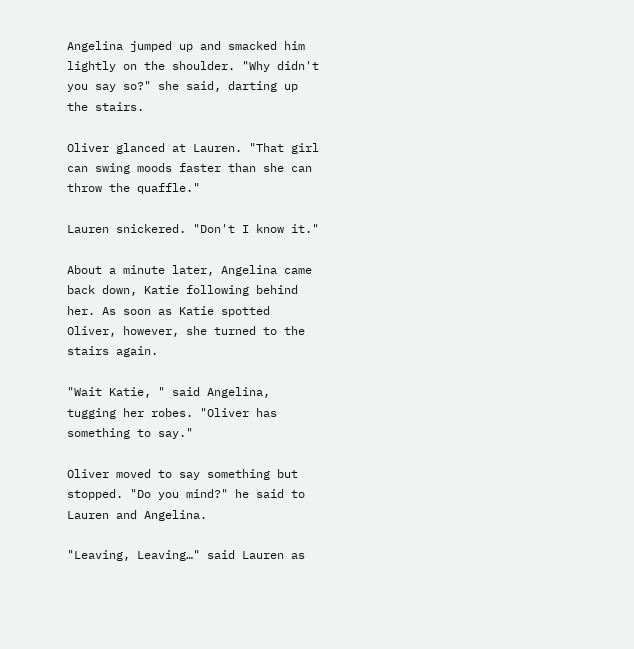Angelina jumped up and smacked him lightly on the shoulder. "Why didn't you say so?" she said, darting up the stairs.

Oliver glanced at Lauren. "That girl can swing moods faster than she can throw the quaffle."

Lauren snickered. "Don't I know it."

About a minute later, Angelina came back down, Katie following behind her. As soon as Katie spotted Oliver, however, she turned to the stairs again.

"Wait Katie, " said Angelina, tugging her robes. "Oliver has something to say."

Oliver moved to say something but stopped. "Do you mind?" he said to Lauren and Angelina.

"Leaving, Leaving…" said Lauren as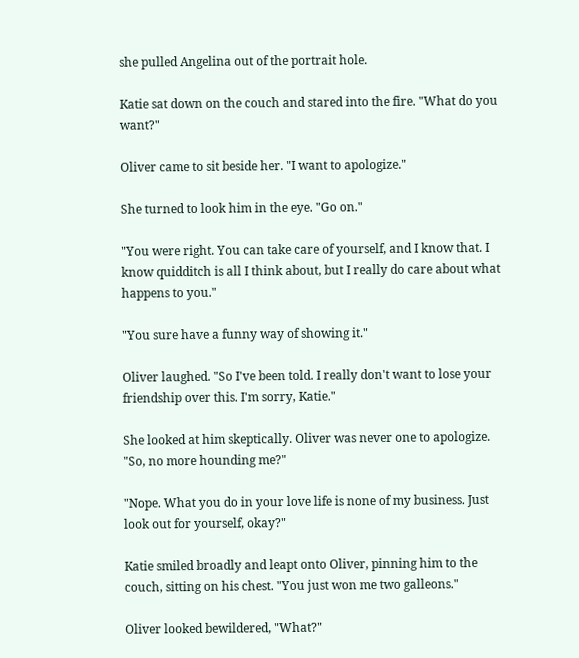she pulled Angelina out of the portrait hole.

Katie sat down on the couch and stared into the fire. "What do you want?"

Oliver came to sit beside her. "I want to apologize."

She turned to look him in the eye. "Go on."

"You were right. You can take care of yourself, and I know that. I know quidditch is all I think about, but I really do care about what happens to you."

"You sure have a funny way of showing it."

Oliver laughed. "So I've been told. I really don't want to lose your friendship over this. I'm sorry, Katie."

She looked at him skeptically. Oliver was never one to apologize. "So, no more hounding me?"

"Nope. What you do in your love life is none of my business. Just look out for yourself, okay?"

Katie smiled broadly and leapt onto Oliver, pinning him to the couch, sitting on his chest. "You just won me two galleons."

Oliver looked bewildered, "What?"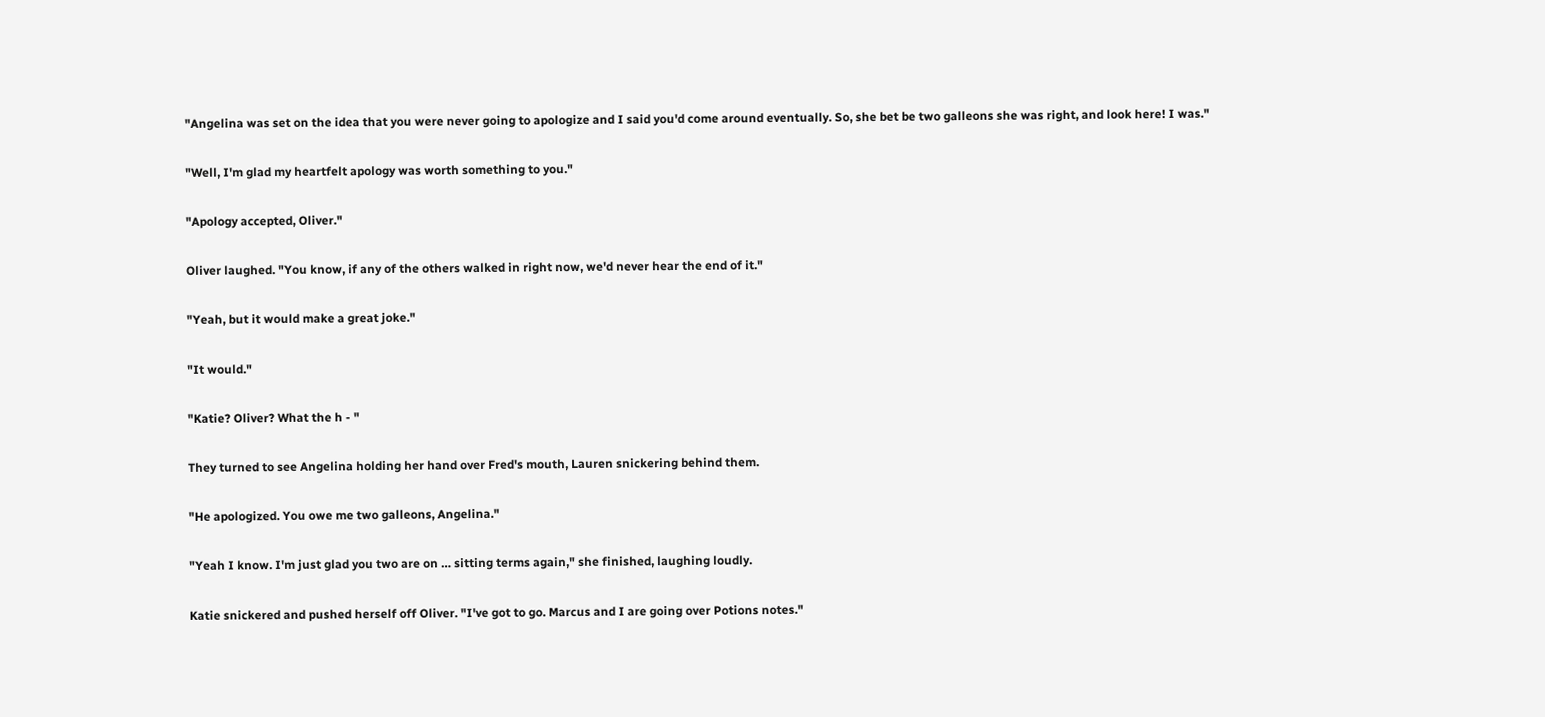"Angelina was set on the idea that you were never going to apologize and I said you'd come around eventually. So, she bet be two galleons she was right, and look here! I was."

"Well, I'm glad my heartfelt apology was worth something to you."

"Apology accepted, Oliver."

Oliver laughed. "You know, if any of the others walked in right now, we'd never hear the end of it."

"Yeah, but it would make a great joke."

"It would."

"Katie? Oliver? What the h - "

They turned to see Angelina holding her hand over Fred's mouth, Lauren snickering behind them.

"He apologized. You owe me two galleons, Angelina."

"Yeah I know. I'm just glad you two are on … sitting terms again," she finished, laughing loudly.

Katie snickered and pushed herself off Oliver. "I've got to go. Marcus and I are going over Potions notes."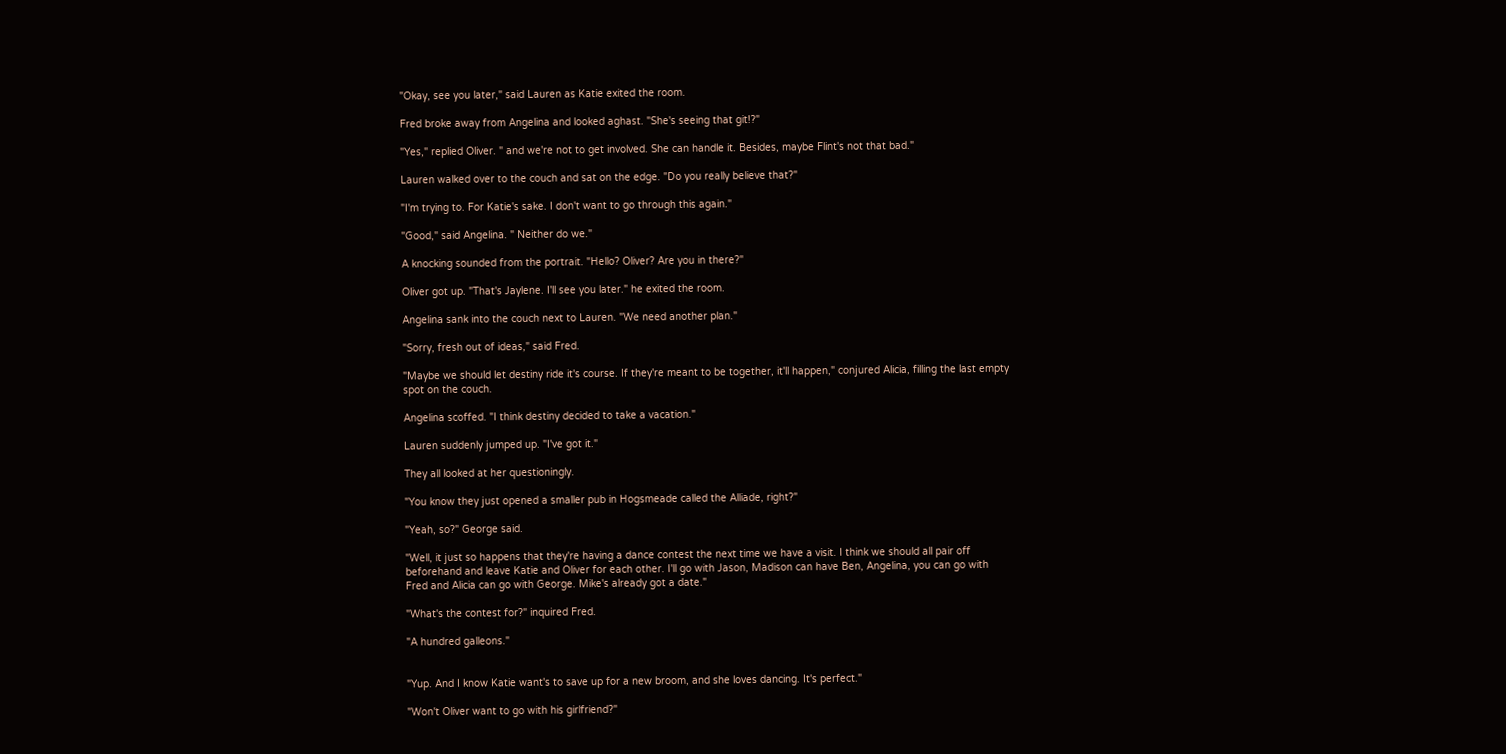"Okay, see you later," said Lauren as Katie exited the room.

Fred broke away from Angelina and looked aghast. "She's seeing that git!?"

"Yes," replied Oliver. " and we're not to get involved. She can handle it. Besides, maybe Flint's not that bad."

Lauren walked over to the couch and sat on the edge. "Do you really believe that?"

"I'm trying to. For Katie's sake. I don't want to go through this again."

"Good," said Angelina. " Neither do we."

A knocking sounded from the portrait. "Hello? Oliver? Are you in there?"

Oliver got up. "That's Jaylene. I'll see you later." he exited the room.

Angelina sank into the couch next to Lauren. "We need another plan."

"Sorry, fresh out of ideas," said Fred.

"Maybe we should let destiny ride it's course. If they're meant to be together, it'll happen," conjured Alicia, filling the last empty spot on the couch.

Angelina scoffed. "I think destiny decided to take a vacation."

Lauren suddenly jumped up. "I've got it."

They all looked at her questioningly.

"You know they just opened a smaller pub in Hogsmeade called the Alliade, right?"

"Yeah, so?" George said.

"Well, it just so happens that they're having a dance contest the next time we have a visit. I think we should all pair off beforehand and leave Katie and Oliver for each other. I'll go with Jason, Madison can have Ben, Angelina, you can go with Fred and Alicia can go with George. Mike's already got a date."

"What's the contest for?" inquired Fred.

"A hundred galleons."


"Yup. And I know Katie want's to save up for a new broom, and she loves dancing. It's perfect."

"Won't Oliver want to go with his girlfriend?"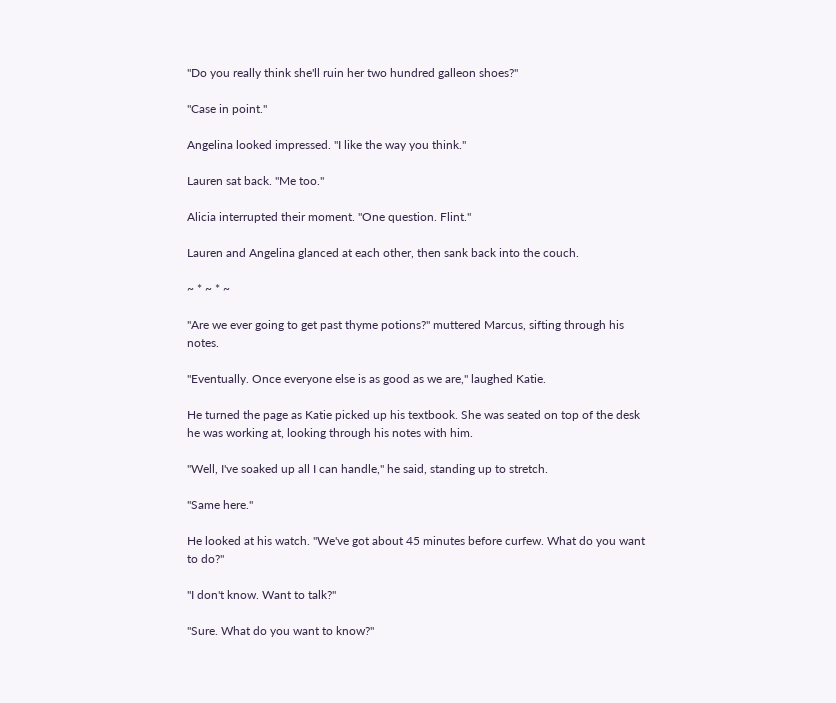"Do you really think she'll ruin her two hundred galleon shoes?"

"Case in point."

Angelina looked impressed. "I like the way you think."

Lauren sat back. "Me too."

Alicia interrupted their moment. "One question. Flint."

Lauren and Angelina glanced at each other, then sank back into the couch.

~ * ~ * ~

"Are we ever going to get past thyme potions?" muttered Marcus, sifting through his notes.

"Eventually. Once everyone else is as good as we are," laughed Katie.

He turned the page as Katie picked up his textbook. She was seated on top of the desk he was working at, looking through his notes with him.

"Well, I've soaked up all I can handle," he said, standing up to stretch.

"Same here."

He looked at his watch. "We've got about 45 minutes before curfew. What do you want to do?"

"I don't know. Want to talk?"

"Sure. What do you want to know?"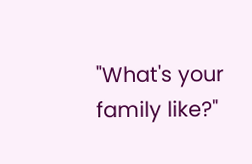"What's your family like?"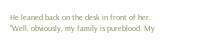He leaned back on the desk in front of her. "Well, obviously, my family is pureblood. My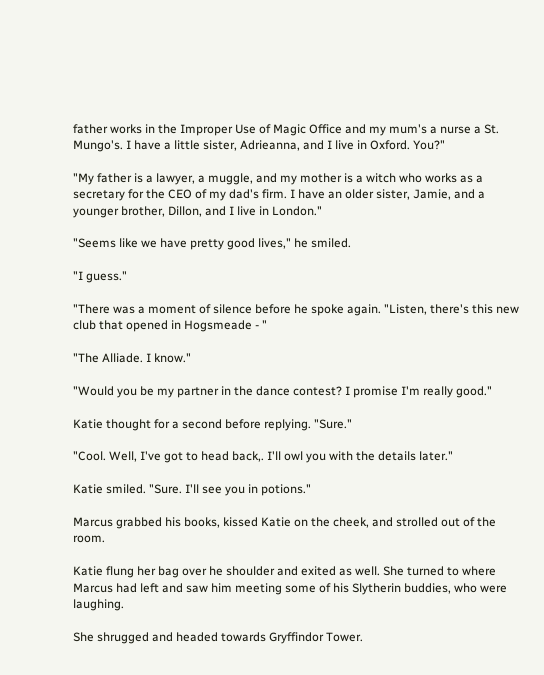father works in the Improper Use of Magic Office and my mum's a nurse a St. Mungo's. I have a little sister, Adrieanna, and I live in Oxford. You?"

"My father is a lawyer, a muggle, and my mother is a witch who works as a secretary for the CEO of my dad's firm. I have an older sister, Jamie, and a younger brother, Dillon, and I live in London."

"Seems like we have pretty good lives," he smiled.

"I guess."

"There was a moment of silence before he spoke again. "Listen, there's this new club that opened in Hogsmeade - "

"The Alliade. I know."

"Would you be my partner in the dance contest? I promise I'm really good."

Katie thought for a second before replying. "Sure."

"Cool. Well, I've got to head back,. I'll owl you with the details later."

Katie smiled. "Sure. I'll see you in potions."

Marcus grabbed his books, kissed Katie on the cheek, and strolled out of the room.

Katie flung her bag over he shoulder and exited as well. She turned to where Marcus had left and saw him meeting some of his Slytherin buddies, who were laughing.

She shrugged and headed towards Gryffindor Tower.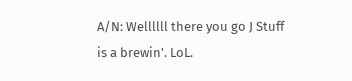A/N: Wellllll there you go J Stuff is a brewin'. LoL.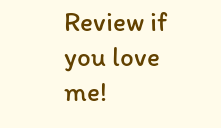Review if you love me!